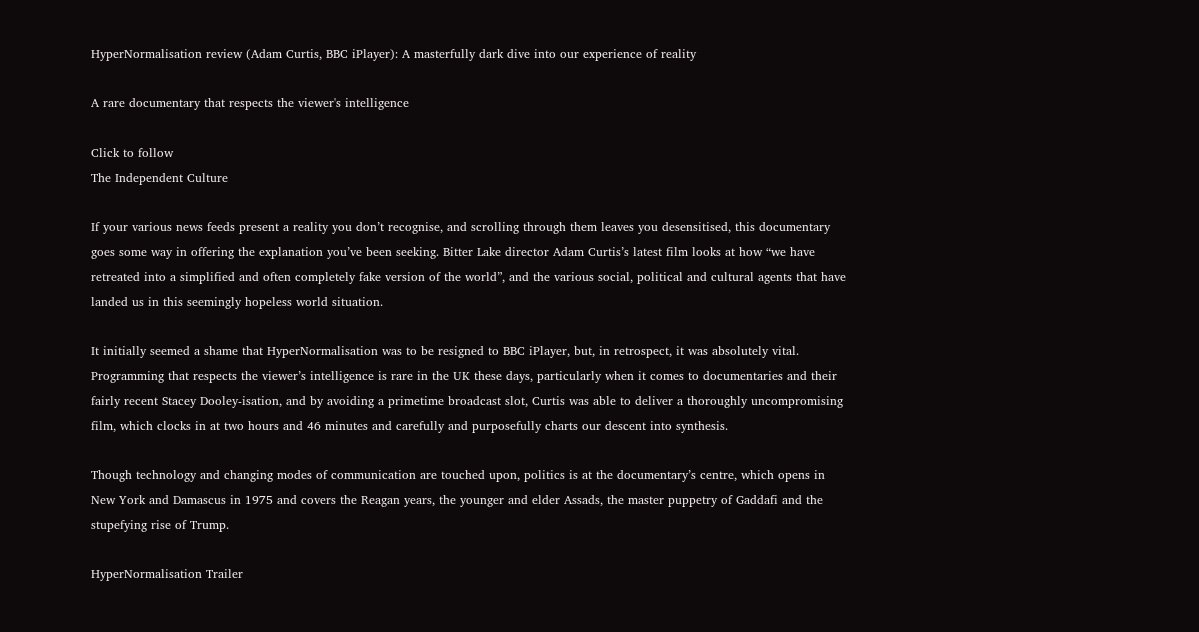HyperNormalisation review (Adam Curtis, BBC iPlayer): A masterfully dark dive into our experience of reality

A rare documentary that respects the viewer's intelligence

Click to follow
The Independent Culture

If your various news feeds present a reality you don’t recognise, and scrolling through them leaves you desensitised, this documentary goes some way in offering the explanation you’ve been seeking. Bitter Lake director Adam Curtis’s latest film looks at how “we have retreated into a simplified and often completely fake version of the world”, and the various social, political and cultural agents that have landed us in this seemingly hopeless world situation.

It initially seemed a shame that HyperNormalisation was to be resigned to BBC iPlayer, but, in retrospect, it was absolutely vital. Programming that respects the viewer’s intelligence is rare in the UK these days, particularly when it comes to documentaries and their fairly recent Stacey Dooley-isation, and by avoiding a primetime broadcast slot, Curtis was able to deliver a thoroughly uncompromising film, which clocks in at two hours and 46 minutes and carefully and purposefully charts our descent into synthesis.

Though technology and changing modes of communication are touched upon, politics is at the documentary’s centre, which opens in New York and Damascus in 1975 and covers the Reagan years, the younger and elder Assads, the master puppetry of Gaddafi and the stupefying rise of Trump.

HyperNormalisation Trailer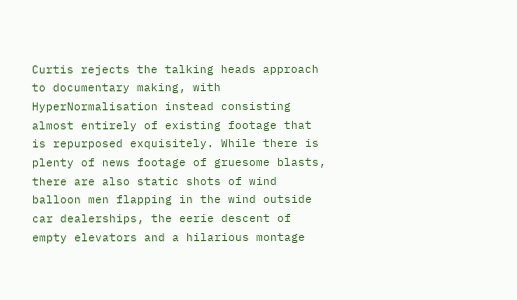Curtis rejects the talking heads approach to documentary making, with HyperNormalisation instead consisting almost entirely of existing footage that is repurposed exquisitely. While there is plenty of news footage of gruesome blasts, there are also static shots of wind balloon men flapping in the wind outside car dealerships, the eerie descent of empty elevators and a hilarious montage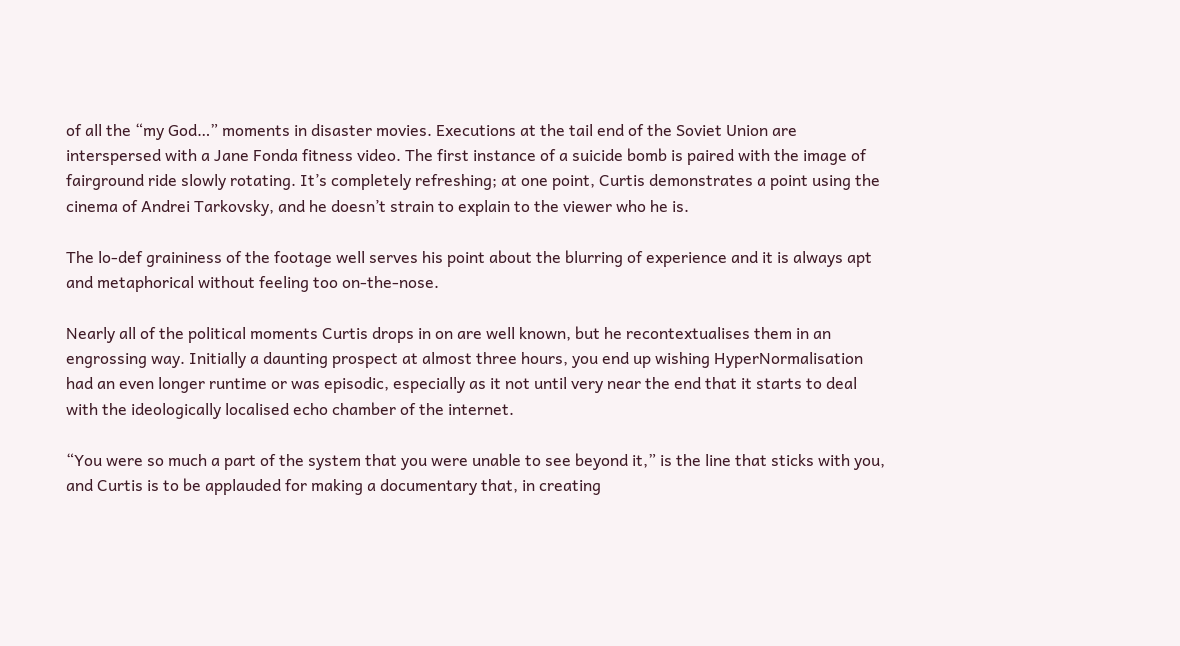of all the “my God…” moments in disaster movies. Executions at the tail end of the Soviet Union are interspersed with a Jane Fonda fitness video. The first instance of a suicide bomb is paired with the image of fairground ride slowly rotating. It’s completely refreshing; at one point, Curtis demonstrates a point using the cinema of Andrei Tarkovsky, and he doesn’t strain to explain to the viewer who he is.

The lo-def graininess of the footage well serves his point about the blurring of experience and it is always apt and metaphorical without feeling too on-the-nose.

Nearly all of the political moments Curtis drops in on are well known, but he recontextualises them in an engrossing way. Initially a daunting prospect at almost three hours, you end up wishing HyperNormalisation had an even longer runtime or was episodic, especially as it not until very near the end that it starts to deal with the ideologically localised echo chamber of the internet.

“You were so much a part of the system that you were unable to see beyond it,” is the line that sticks with you, and Curtis is to be applauded for making a documentary that, in creating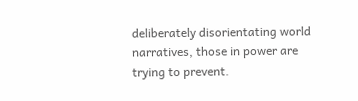deliberately disorientating world narratives, those in power are trying to prevent.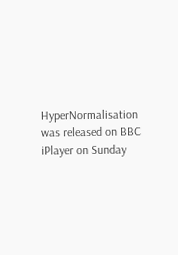HyperNormalisation was released on BBC iPlayer on Sunday